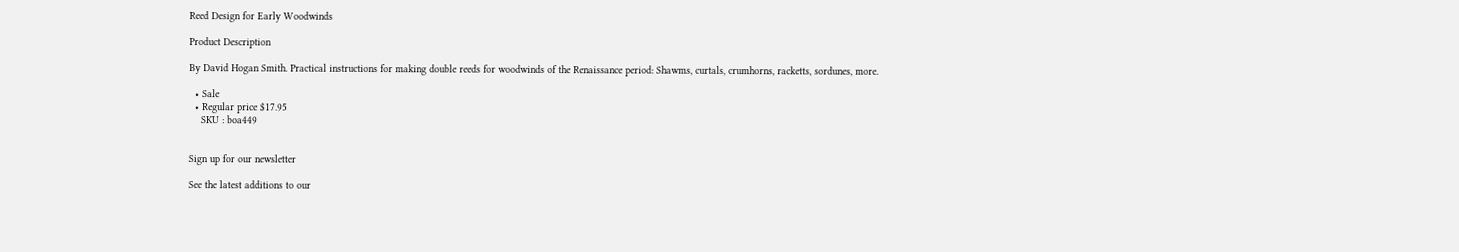Reed Design for Early Woodwinds

Product Description

By David Hogan Smith. Practical instructions for making double reeds for woodwinds of the Renaissance period: Shawms, curtals, crumhorns, racketts, sordunes, more.

  • Sale
  • Regular price $17.95
    SKU : boa449


Sign up for our newsletter

See the latest additions to our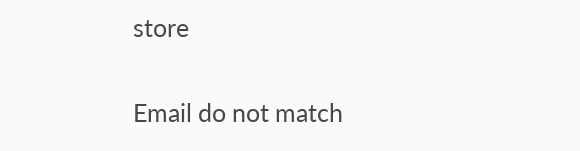store

Email do not match